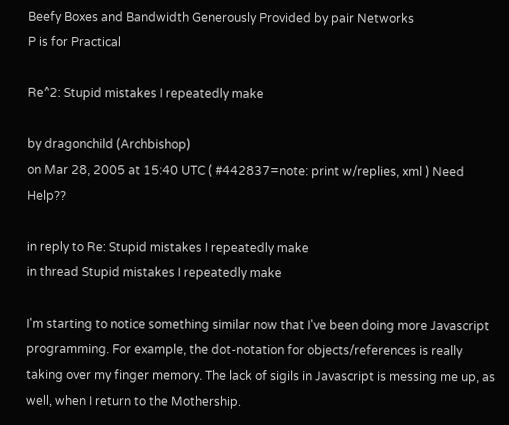Beefy Boxes and Bandwidth Generously Provided by pair Networks
P is for Practical

Re^2: Stupid mistakes I repeatedly make

by dragonchild (Archbishop)
on Mar 28, 2005 at 15:40 UTC ( #442837=note: print w/replies, xml ) Need Help??

in reply to Re: Stupid mistakes I repeatedly make
in thread Stupid mistakes I repeatedly make

I'm starting to notice something similar now that I've been doing more Javascript programming. For example, the dot-notation for objects/references is really taking over my finger memory. The lack of sigils in Javascript is messing me up, as well, when I return to the Mothership.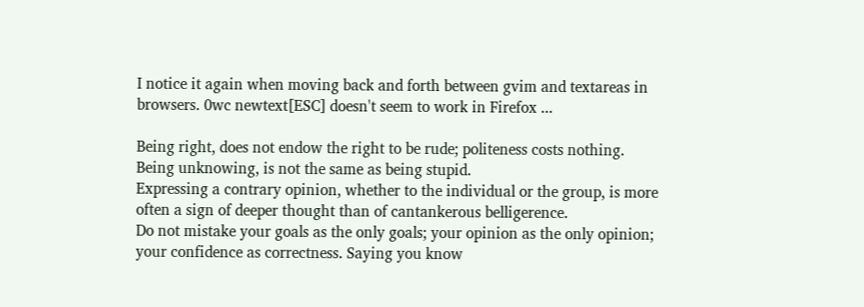I notice it again when moving back and forth between gvim and textareas in browsers. 0wc newtext[ESC] doesn't seem to work in Firefox ...

Being right, does not endow the right to be rude; politeness costs nothing.
Being unknowing, is not the same as being stupid.
Expressing a contrary opinion, whether to the individual or the group, is more often a sign of deeper thought than of cantankerous belligerence.
Do not mistake your goals as the only goals; your opinion as the only opinion; your confidence as correctness. Saying you know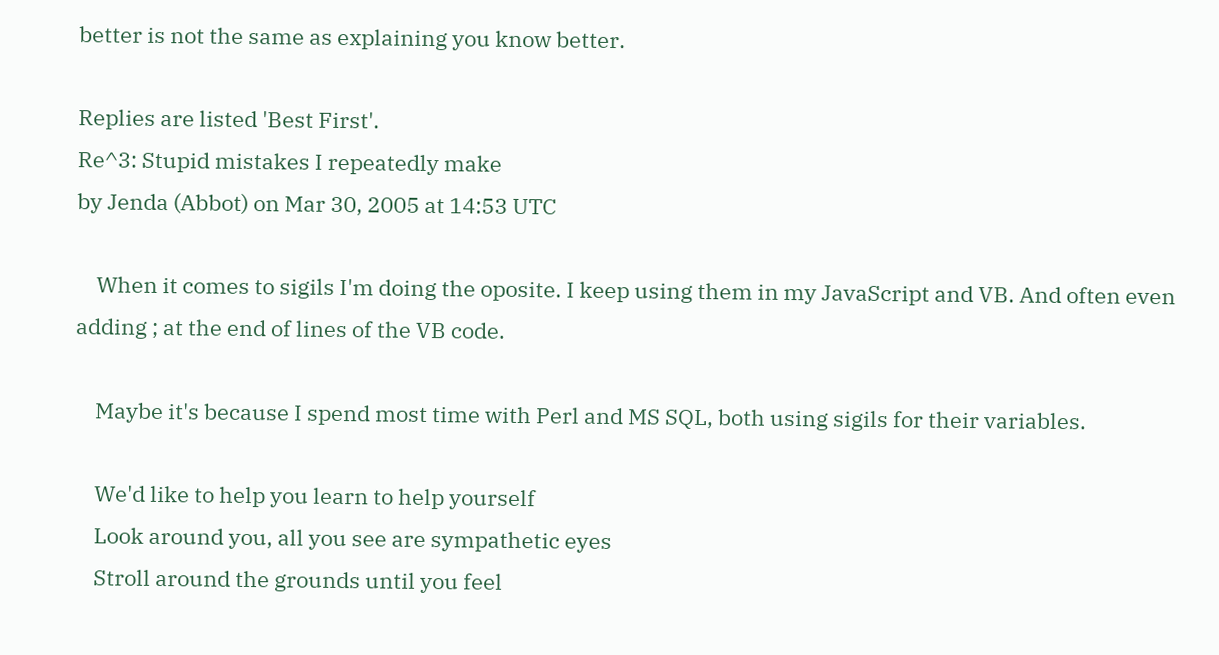better is not the same as explaining you know better.

Replies are listed 'Best First'.
Re^3: Stupid mistakes I repeatedly make
by Jenda (Abbot) on Mar 30, 2005 at 14:53 UTC

    When it comes to sigils I'm doing the oposite. I keep using them in my JavaScript and VB. And often even adding ; at the end of lines of the VB code.

    Maybe it's because I spend most time with Perl and MS SQL, both using sigils for their variables.

    We'd like to help you learn to help yourself
    Look around you, all you see are sympathetic eyes
    Stroll around the grounds until you feel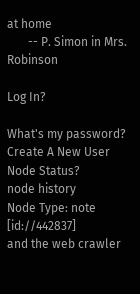at home
       -- P. Simon in Mrs. Robinson

Log In?

What's my password?
Create A New User
Node Status?
node history
Node Type: note [id://442837]
and the web crawler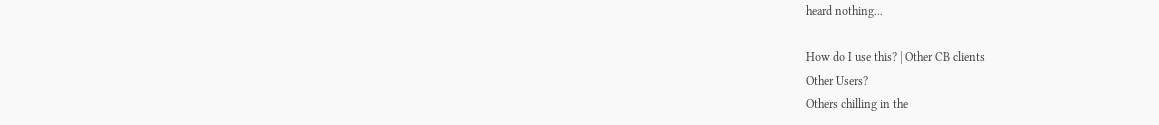heard nothing...

How do I use this? | Other CB clients
Other Users?
Others chilling in the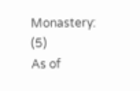Monastery: (5)
As of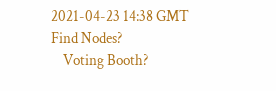2021-04-23 14:38 GMT
Find Nodes?
    Voting Booth?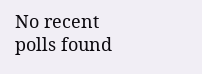No recent polls found